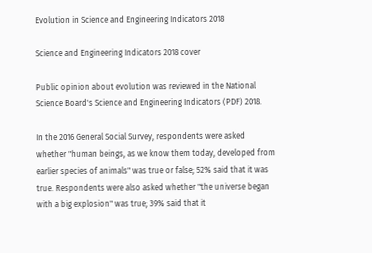Evolution in Science and Engineering Indicators 2018

Science and Engineering Indicators 2018 cover

Public opinion about evolution was reviewed in the National Science Board's Science and Engineering Indicators (PDF) 2018.

In the 2016 General Social Survey, respondents were asked whether "human beings, as we know them today, developed from earlier species of animals" was true or false; 52% said that it was true. Respondents were also asked whether "the universe began with a big explosion" was true; 39% said that it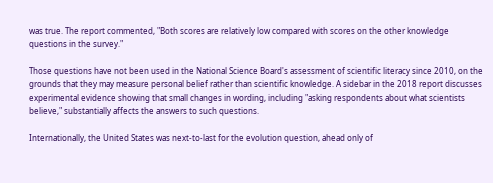was true. The report commented, "Both scores are relatively low compared with scores on the other knowledge questions in the survey."

Those questions have not been used in the National Science Board's assessment of scientific literacy since 2010, on the grounds that they may measure personal belief rather than scientific knowledge. A sidebar in the 2018 report discusses experimental evidence showing that small changes in wording, including "asking respondents about what scientists believe," substantially affects the answers to such questions.

Internationally, the United States was next-to-last for the evolution question, ahead only of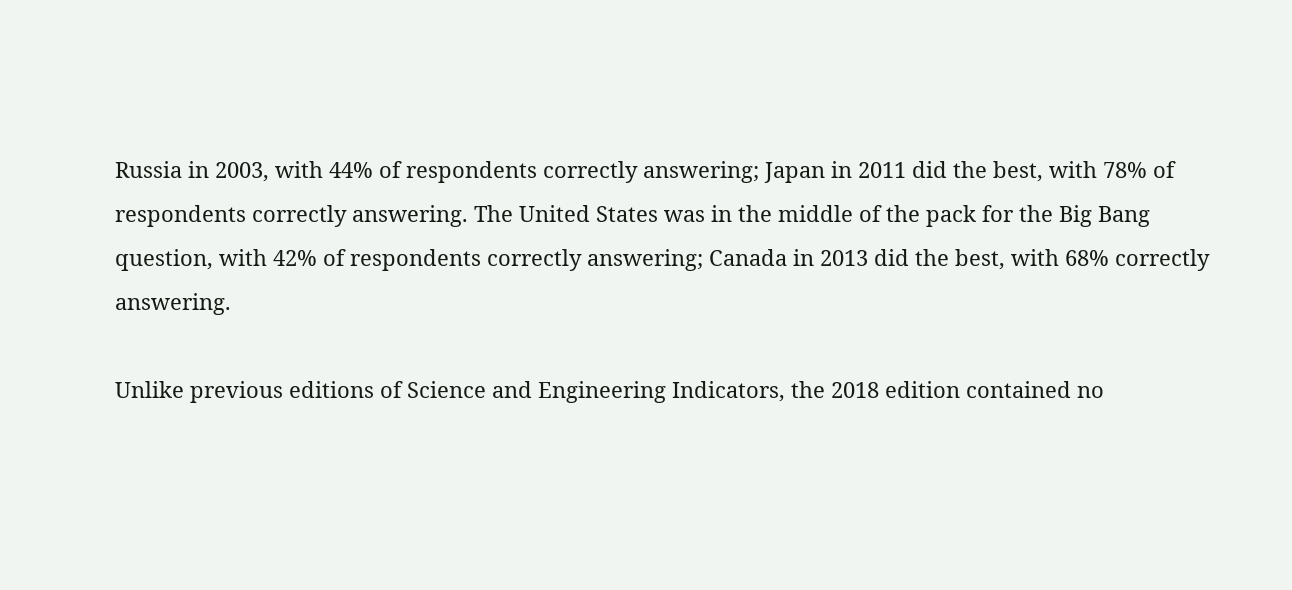Russia in 2003, with 44% of respondents correctly answering; Japan in 2011 did the best, with 78% of respondents correctly answering. The United States was in the middle of the pack for the Big Bang question, with 42% of respondents correctly answering; Canada in 2013 did the best, with 68% correctly answering.

Unlike previous editions of Science and Engineering Indicators, the 2018 edition contained no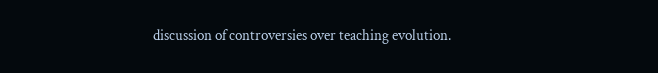discussion of controversies over teaching evolution.